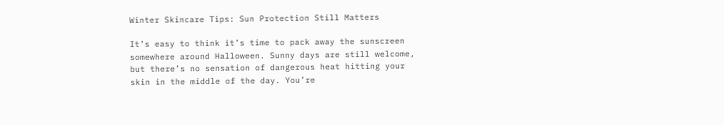Winter Skincare Tips: Sun Protection Still Matters

It’s easy to think it’s time to pack away the sunscreen somewhere around Halloween. Sunny days are still welcome, but there’s no sensation of dangerous heat hitting your skin in the middle of the day. You’re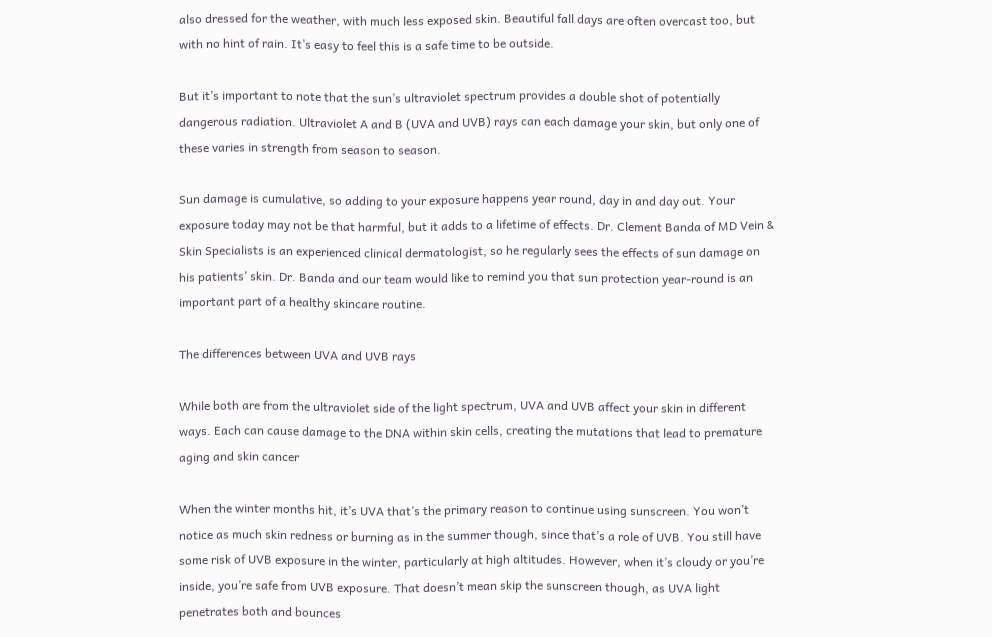also dressed for the weather, with much less exposed skin. Beautiful fall days are often overcast too, but with no hint of rain. It’s easy to feel this is a safe time to be outside.

But it’s important to note that the sun’s ultraviolet spectrum provides a double shot of potentially dangerous radiation. Ultraviolet A and B (UVA and UVB) rays can each damage your skin, but only one of these varies in strength from season to season.

Sun damage is cumulative, so adding to your exposure happens year round, day in and day out. Your exposure today may not be that harmful, but it adds to a lifetime of effects. Dr. Clement Banda of MD Vein & Skin Specialists is an experienced clinical dermatologist, so he regularly sees the effects of sun damage on his patients’ skin. Dr. Banda and our team would like to remind you that sun protection year-round is an important part of a healthy skincare routine.

The differences between UVA and UVB rays

While both are from the ultraviolet side of the light spectrum, UVA and UVB affect your skin in different ways. Each can cause damage to the DNA within skin cells, creating the mutations that lead to premature aging and skin cancer

When the winter months hit, it’s UVA that’s the primary reason to continue using sunscreen. You won’t notice as much skin redness or burning as in the summer though, since that’s a role of UVB. You still have some risk of UVB exposure in the winter, particularly at high altitudes. However, when it’s cloudy or you’re inside, you’re safe from UVB exposure. That doesn’t mean skip the sunscreen though, as UVA light penetrates both and bounces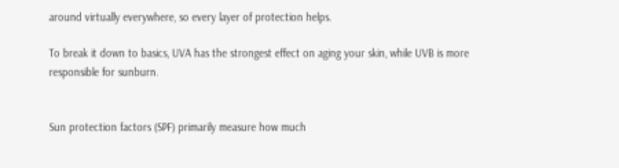around virtually everywhere, so every layer of protection helps.

To break it down to basics, UVA has the strongest effect on aging your skin, while UVB is more responsible for sunburn.


Sun protection factors (SPF) primarily measure how much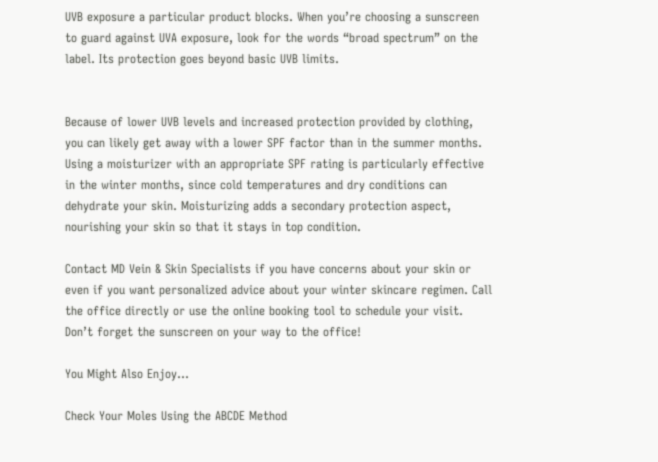UVB exposure a particular product blocks. When you’re choosing a sunscreen to guard against UVA exposure, look for the words “broad spectrum” on the label. Its protection goes beyond basic UVB limits.


Because of lower UVB levels and increased protection provided by clothing, you can likely get away with a lower SPF factor than in the summer months. Using a moisturizer with an appropriate SPF rating is particularly effective in the winter months, since cold temperatures and dry conditions can dehydrate your skin. Moisturizing adds a secondary protection aspect, nourishing your skin so that it stays in top condition.

Contact MD Vein & Skin Specialists if you have concerns about your skin or even if you want personalized advice about your winter skincare regimen. Call the office directly or use the online booking tool to schedule your visit. Don’t forget the sunscreen on your way to the office!

You Might Also Enjoy...

Check Your Moles Using the ABCDE Method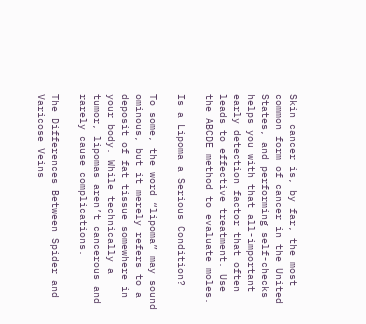Skin cancer is, by far, the most common form of cancer in the United States, and performing self-checks helps you with that all-important early detection factor that often leads to effective treatment. Use the ABCDE method to evaluate moles.

Is a Lipoma a Serious Condition?

To some, the word “lipoma” may sound ominous, but it merely refers to a deposit of fat tissue somewhere in your body. While technically a tumor, lipomas aren’t cancerous and rarely cause complications.

The Differences Between Spider and Varicose Veins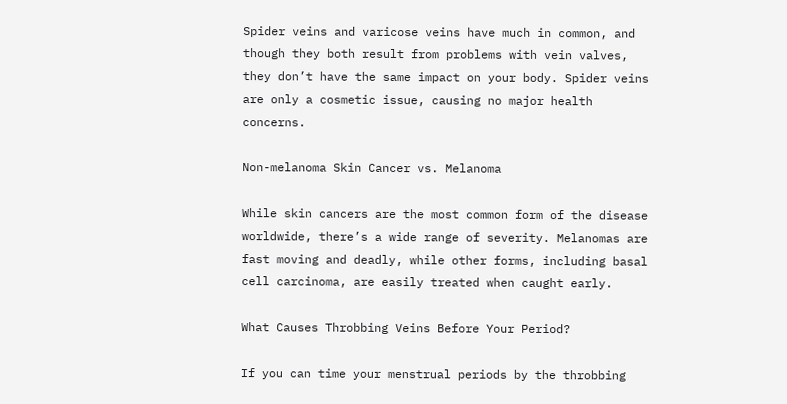Spider veins and varicose veins have much in common, and though they both result from problems with vein valves, they don’t have the same impact on your body. Spider veins are only a cosmetic issue, causing no major health concerns.

Non-melanoma Skin Cancer vs. Melanoma

While skin cancers are the most common form of the disease worldwide, there’s a wide range of severity. Melanomas are fast moving and deadly, while other forms, including basal cell carcinoma, are easily treated when caught early.

What Causes Throbbing Veins Before Your Period?

If you can time your menstrual periods by the throbbing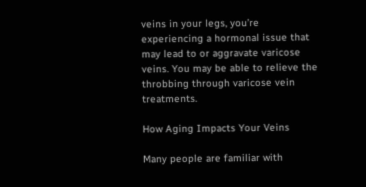veins in your legs, you’re experiencing a hormonal issue that may lead to or aggravate varicose veins. You may be able to relieve the throbbing through varicose vein treatments.

How Aging Impacts Your Veins

Many people are familiar with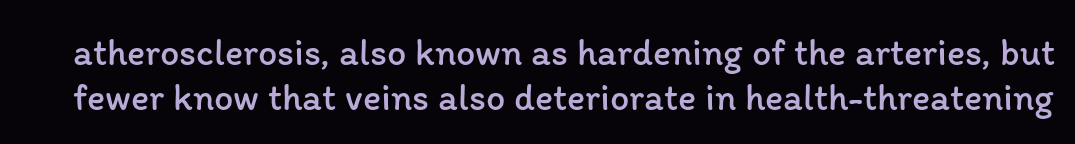atherosclerosis, also known as hardening of the arteries, but fewer know that veins also deteriorate in health-threatening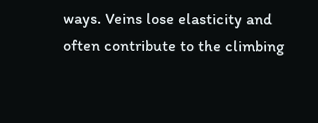ways. Veins lose elasticity and often contribute to the climbing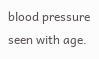blood pressure seen with age.